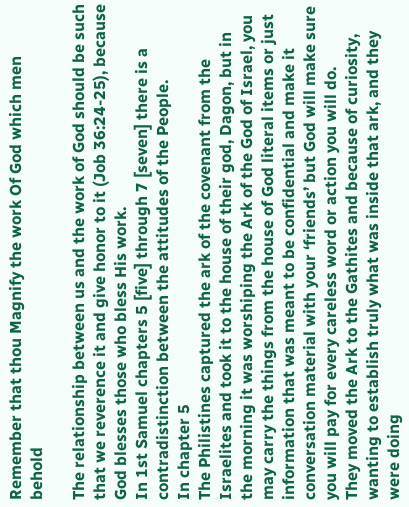Remember that thou Magnify the work Of God which men behold

The relationship between us and the work of God should be such that we reverence it and give honor to it (Job 36:24-25), because God blesses those who bless His work.
In 1st Samuel chapters 5 [five] through 7 [seven] there is a contradistinction between the attitudes of the People.
In chapter 5
The Philistines captured the ark of the covenant from the Israelites and took it to the house of their god, Dagon, but in the morning it was worshiping the Ark of the God of Israel, you may carry the things from the house of God literal items or just information that was meant to be confidential and make it conversation material with your ‘friends’ but God will make sure you will pay for every careless word or action you will do.
They moved the Ark to the Gathites and because of curiosity, wanting to establish truly what was inside that ark, and they were doing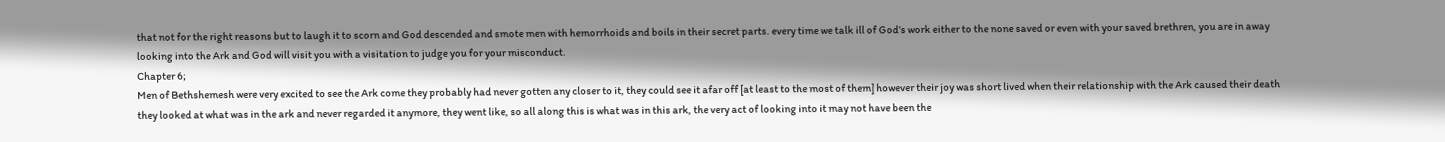that not for the right reasons but to laugh it to scorn and God descended and smote men with hemorrhoids and boils in their secret parts. every time we talk ill of God’s work either to the none saved or even with your saved brethren, you are in away looking into the Ark and God will visit you with a visitation to judge you for your misconduct.
Chapter 6;
Men of Bethshemesh were very excited to see the Ark come they probably had never gotten any closer to it, they could see it afar off [at least to the most of them] however their joy was short lived when their relationship with the Ark caused their death they looked at what was in the ark and never regarded it anymore, they went like, so all along this is what was in this ark, the very act of looking into it may not have been the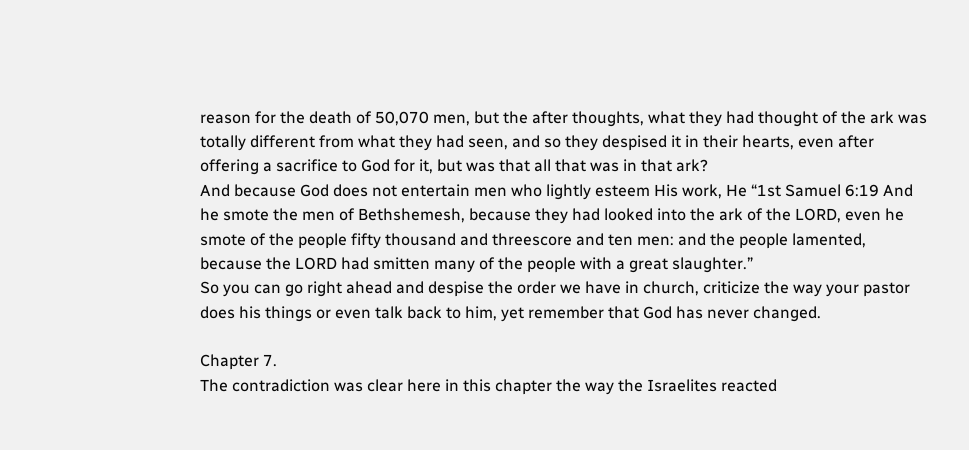reason for the death of 50,070 men, but the after thoughts, what they had thought of the ark was totally different from what they had seen, and so they despised it in their hearts, even after offering a sacrifice to God for it, but was that all that was in that ark?
And because God does not entertain men who lightly esteem His work, He “1st Samuel 6:19 And he smote the men of Bethshemesh, because they had looked into the ark of the LORD, even he smote of the people fifty thousand and threescore and ten men: and the people lamented, because the LORD had smitten many of the people with a great slaughter.”
So you can go right ahead and despise the order we have in church, criticize the way your pastor does his things or even talk back to him, yet remember that God has never changed.

Chapter 7.
The contradiction was clear here in this chapter the way the Israelites reacted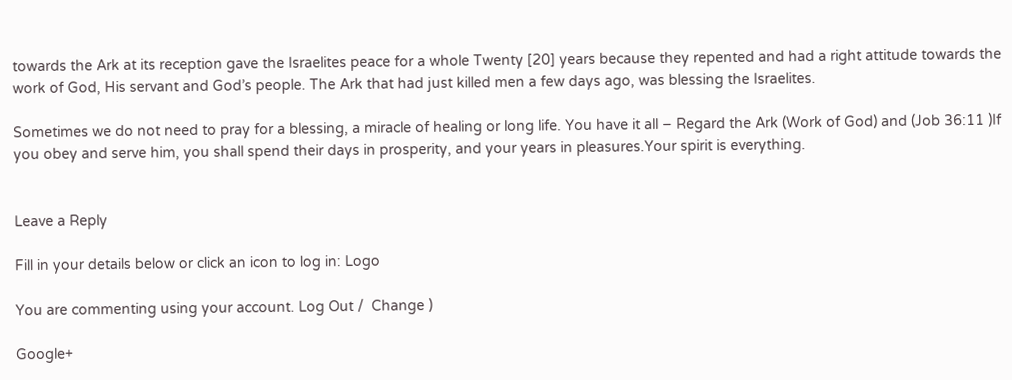towards the Ark at its reception gave the Israelites peace for a whole Twenty [20] years because they repented and had a right attitude towards the work of God, His servant and God’s people. The Ark that had just killed men a few days ago, was blessing the Israelites.

Sometimes we do not need to pray for a blessing, a miracle of healing or long life. You have it all – Regard the Ark (Work of God) and (Job 36:11 )If you obey and serve him, you shall spend their days in prosperity, and your years in pleasures.Your spirit is everything.


Leave a Reply

Fill in your details below or click an icon to log in: Logo

You are commenting using your account. Log Out /  Change )

Google+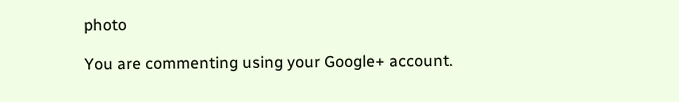photo

You are commenting using your Google+ account.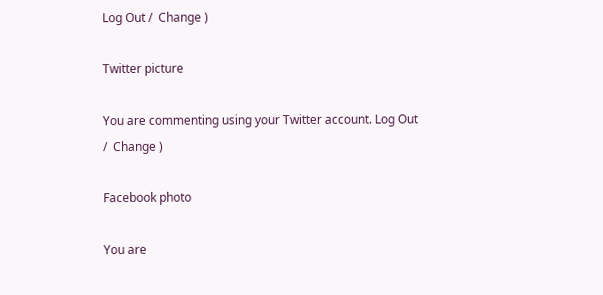Log Out /  Change )

Twitter picture

You are commenting using your Twitter account. Log Out /  Change )

Facebook photo

You are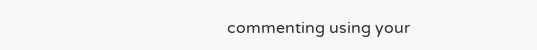commenting using your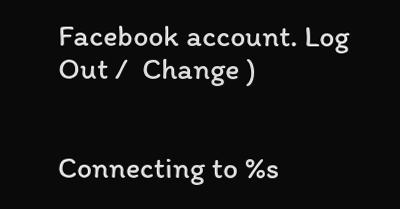Facebook account. Log Out /  Change )


Connecting to %s